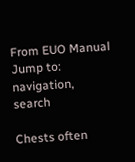From EUO Manual
Jump to: navigation, search

Chests often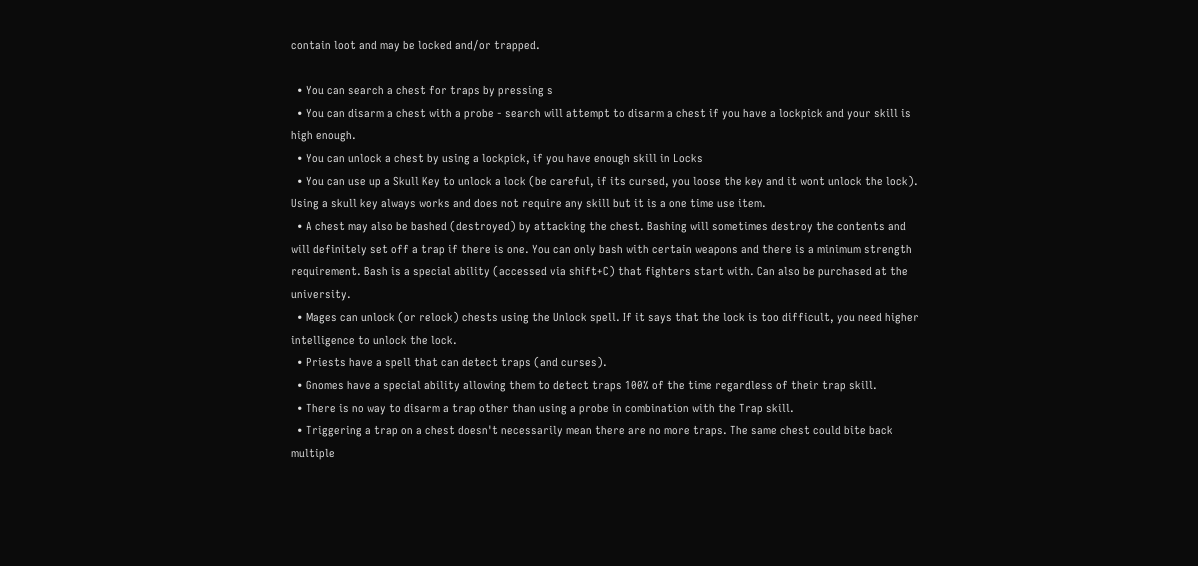contain loot and may be locked and/or trapped.

  • You can search a chest for traps by pressing s
  • You can disarm a chest with a probe - search will attempt to disarm a chest if you have a lockpick and your skill is high enough.
  • You can unlock a chest by using a lockpick, if you have enough skill in Locks
  • You can use up a Skull Key to unlock a lock (be careful, if its cursed, you loose the key and it wont unlock the lock). Using a skull key always works and does not require any skill but it is a one time use item.
  • A chest may also be bashed (destroyed) by attacking the chest. Bashing will sometimes destroy the contents and will definitely set off a trap if there is one. You can only bash with certain weapons and there is a minimum strength requirement. Bash is a special ability (accessed via shift+C) that fighters start with. Can also be purchased at the university.
  • Mages can unlock (or relock) chests using the Unlock spell. If it says that the lock is too difficult, you need higher intelligence to unlock the lock.
  • Priests have a spell that can detect traps (and curses).
  • Gnomes have a special ability allowing them to detect traps 100% of the time regardless of their trap skill.
  • There is no way to disarm a trap other than using a probe in combination with the Trap skill.
  • Triggering a trap on a chest doesn't necessarily mean there are no more traps. The same chest could bite back multiple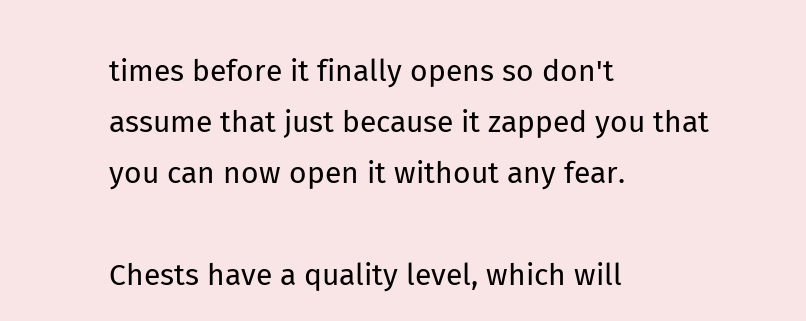times before it finally opens so don't assume that just because it zapped you that you can now open it without any fear.

Chests have a quality level, which will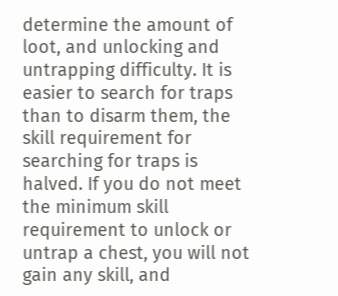determine the amount of loot, and unlocking and untrapping difficulty. It is easier to search for traps than to disarm them, the skill requirement for searching for traps is halved. If you do not meet the minimum skill requirement to unlock or untrap a chest, you will not gain any skill, and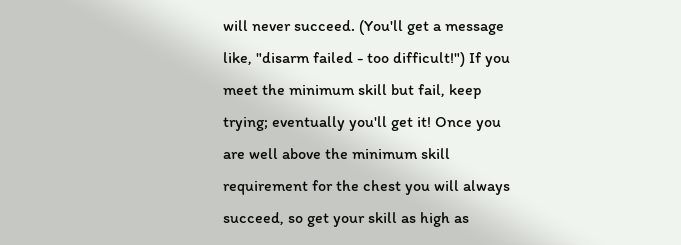will never succeed. (You'll get a message like, "disarm failed - too difficult!") If you meet the minimum skill but fail, keep trying; eventually you'll get it! Once you are well above the minimum skill requirement for the chest you will always succeed, so get your skill as high as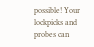possible! Your lockpicks and probes can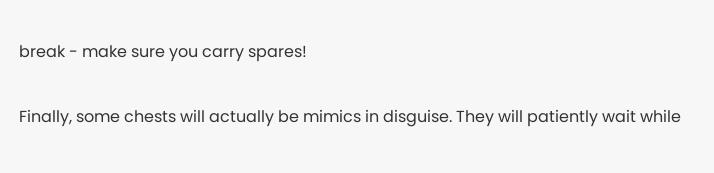break - make sure you carry spares!

Finally, some chests will actually be mimics in disguise. They will patiently wait while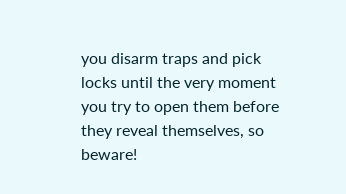you disarm traps and pick locks until the very moment you try to open them before they reveal themselves, so beware!